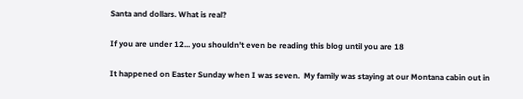Santa and dollars. What is real?

If you are under 12... you shouldn't even be reading this blog until you are 18

It happened on Easter Sunday when I was seven.  My family was staying at our Montana cabin out in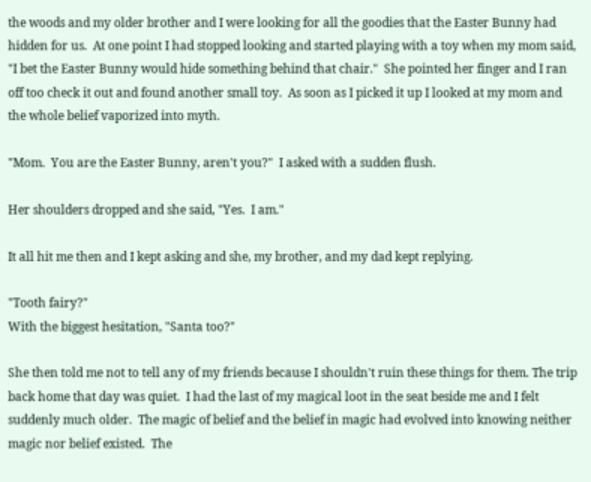the woods and my older brother and I were looking for all the goodies that the Easter Bunny had hidden for us.  At one point I had stopped looking and started playing with a toy when my mom said, "I bet the Easter Bunny would hide something behind that chair."  She pointed her finger and I ran off too check it out and found another small toy.  As soon as I picked it up I looked at my mom and the whole belief vaporized into myth.

"Mom.  You are the Easter Bunny, aren't you?"  I asked with a sudden flush.

Her shoulders dropped and she said, "Yes.  I am."

It all hit me then and I kept asking and she, my brother, and my dad kept replying.

"Tooth fairy?"
With the biggest hesitation, "Santa too?"

She then told me not to tell any of my friends because I shouldn't ruin these things for them. The trip back home that day was quiet.  I had the last of my magical loot in the seat beside me and I felt suddenly much older.  The magic of belief and the belief in magic had evolved into knowing neither magic nor belief existed.  The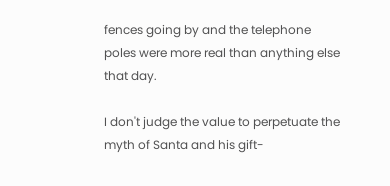fences going by and the telephone poles were more real than anything else that day.

I don't judge the value to perpetuate the myth of Santa and his gift-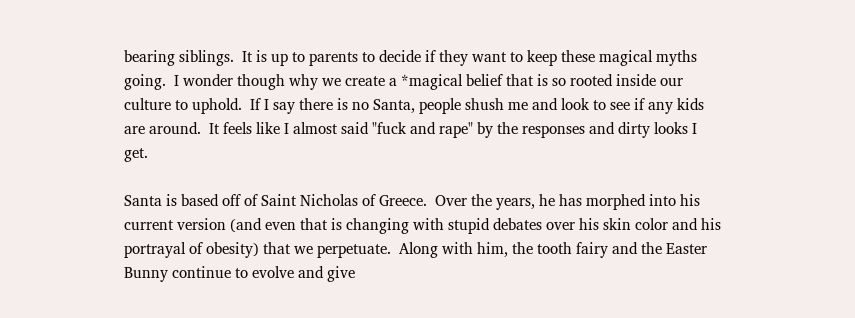bearing siblings.  It is up to parents to decide if they want to keep these magical myths going.  I wonder though why we create a *magical belief that is so rooted inside our culture to uphold.  If I say there is no Santa, people shush me and look to see if any kids are around.  It feels like I almost said "fuck and rape" by the responses and dirty looks I get.

Santa is based off of Saint Nicholas of Greece.  Over the years, he has morphed into his current version (and even that is changing with stupid debates over his skin color and his portrayal of obesity) that we perpetuate.  Along with him, the tooth fairy and the Easter Bunny continue to evolve and give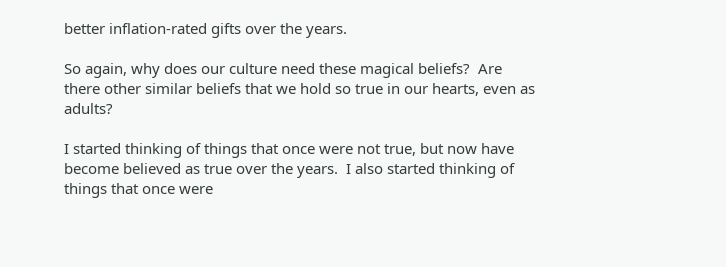better inflation-rated gifts over the years.

So again, why does our culture need these magical beliefs?  Are there other similar beliefs that we hold so true in our hearts, even as adults?

I started thinking of things that once were not true, but now have become believed as true over the years.  I also started thinking of things that once were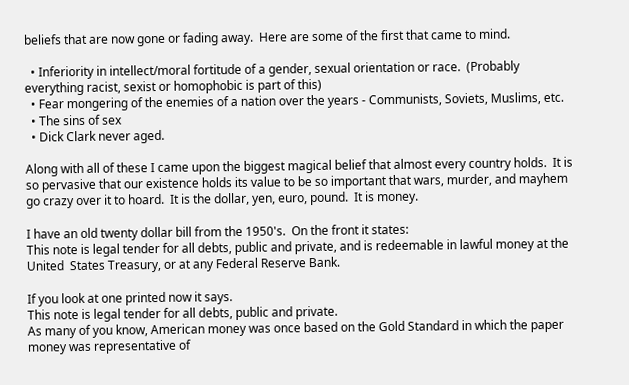beliefs that are now gone or fading away.  Here are some of the first that came to mind.

  • Inferiority in intellect/moral fortitude of a gender, sexual orientation or race.  (Probably everything racist, sexist or homophobic is part of this)
  • Fear mongering of the enemies of a nation over the years - Communists, Soviets, Muslims, etc.
  • The sins of sex
  • Dick Clark never aged.

Along with all of these I came upon the biggest magical belief that almost every country holds.  It is so pervasive that our existence holds its value to be so important that wars, murder, and mayhem go crazy over it to hoard.  It is the dollar, yen, euro, pound.  It is money.

I have an old twenty dollar bill from the 1950's.  On the front it states:
This note is legal tender for all debts, public and private, and is redeemable in lawful money at the United  States Treasury, or at any Federal Reserve Bank.

If you look at one printed now it says.
This note is legal tender for all debts, public and private.
As many of you know, American money was once based on the Gold Standard in which the paper money was representative of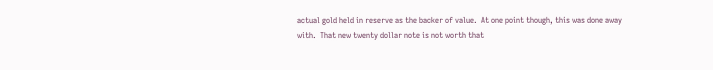actual gold held in reserve as the backer of value.  At one point though, this was done away with.  That new twenty dollar note is not worth that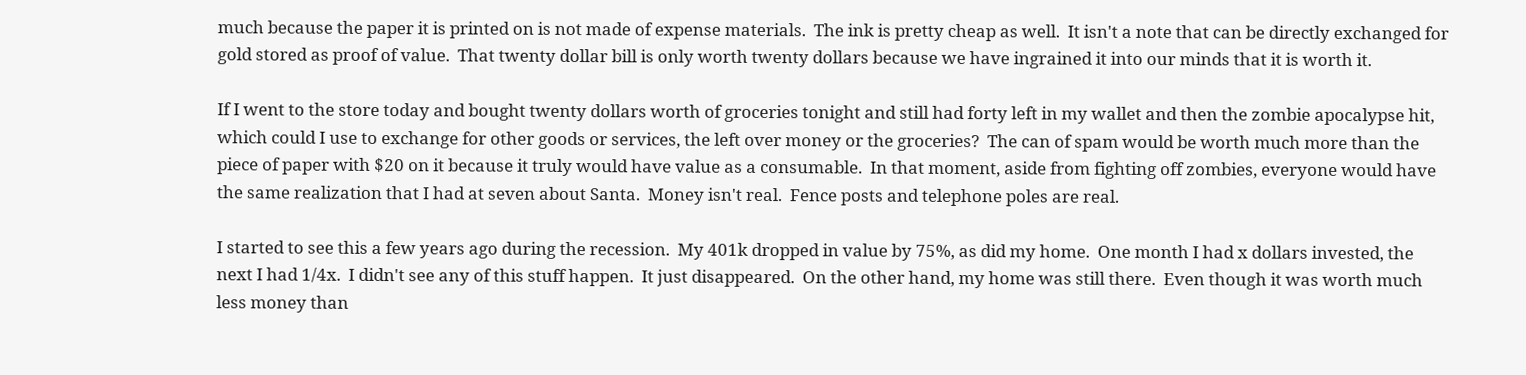much because the paper it is printed on is not made of expense materials.  The ink is pretty cheap as well.  It isn't a note that can be directly exchanged for gold stored as proof of value.  That twenty dollar bill is only worth twenty dollars because we have ingrained it into our minds that it is worth it.

If I went to the store today and bought twenty dollars worth of groceries tonight and still had forty left in my wallet and then the zombie apocalypse hit, which could I use to exchange for other goods or services, the left over money or the groceries?  The can of spam would be worth much more than the piece of paper with $20 on it because it truly would have value as a consumable.  In that moment, aside from fighting off zombies, everyone would have the same realization that I had at seven about Santa.  Money isn't real.  Fence posts and telephone poles are real.

I started to see this a few years ago during the recession.  My 401k dropped in value by 75%, as did my home.  One month I had x dollars invested, the next I had 1/4x.  I didn't see any of this stuff happen.  It just disappeared.  On the other hand, my home was still there.  Even though it was worth much less money than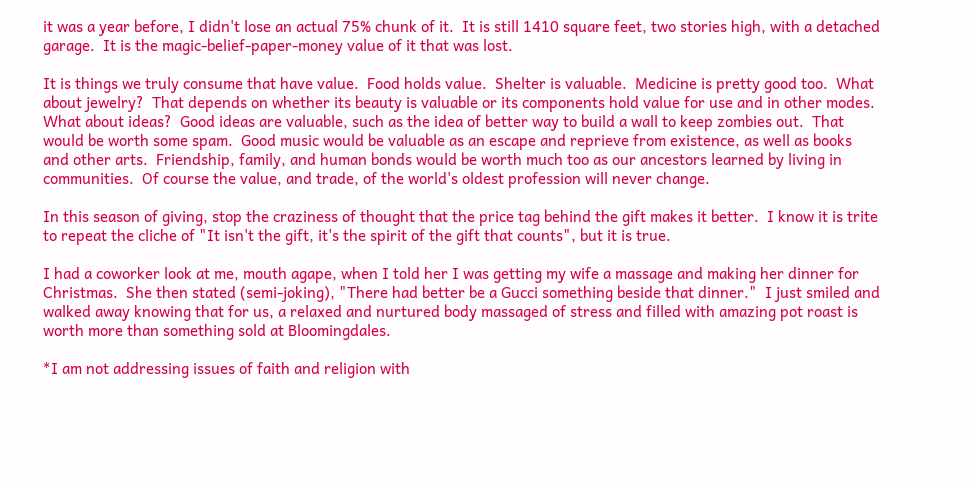it was a year before, I didn't lose an actual 75% chunk of it.  It is still 1410 square feet, two stories high, with a detached garage.  It is the magic-belief-paper-money value of it that was lost.

It is things we truly consume that have value.  Food holds value.  Shelter is valuable.  Medicine is pretty good too.  What about jewelry?  That depends on whether its beauty is valuable or its components hold value for use and in other modes.  What about ideas?  Good ideas are valuable, such as the idea of better way to build a wall to keep zombies out.  That would be worth some spam.  Good music would be valuable as an escape and reprieve from existence, as well as books and other arts.  Friendship, family, and human bonds would be worth much too as our ancestors learned by living in communities.  Of course the value, and trade, of the world's oldest profession will never change.

In this season of giving, stop the craziness of thought that the price tag behind the gift makes it better.  I know it is trite to repeat the cliche of "It isn't the gift, it's the spirit of the gift that counts", but it is true.

I had a coworker look at me, mouth agape, when I told her I was getting my wife a massage and making her dinner for Christmas.  She then stated (semi-joking), "There had better be a Gucci something beside that dinner."  I just smiled and walked away knowing that for us, a relaxed and nurtured body massaged of stress and filled with amazing pot roast is worth more than something sold at Bloomingdales.

*I am not addressing issues of faith and religion with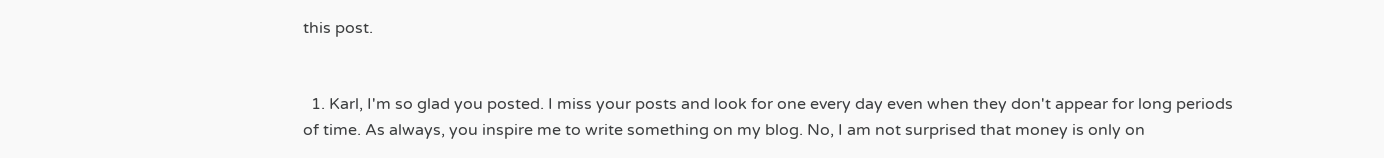this post.


  1. Karl, I'm so glad you posted. I miss your posts and look for one every day even when they don't appear for long periods of time. As always, you inspire me to write something on my blog. No, I am not surprised that money is only on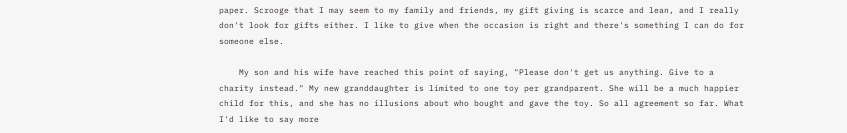paper. Scrooge that I may seem to my family and friends, my gift giving is scarce and lean, and I really don't look for gifts either. I like to give when the occasion is right and there's something I can do for someone else.

    My son and his wife have reached this point of saying, "Please don't get us anything. Give to a charity instead." My new granddaughter is limited to one toy per grandparent. She will be a much happier child for this, and she has no illusions about who bought and gave the toy. So all agreement so far. What I'd like to say more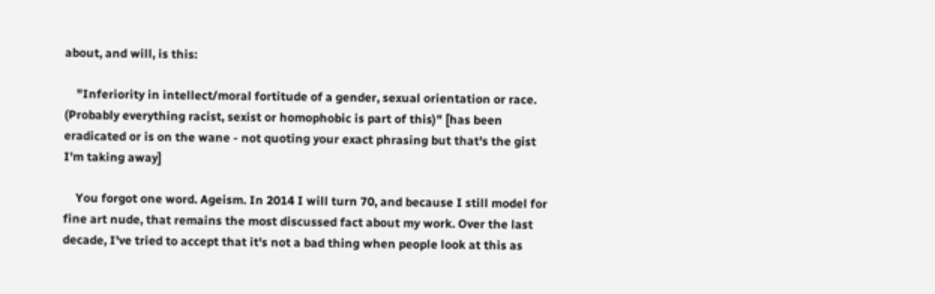about, and will, is this:

    "Inferiority in intellect/moral fortitude of a gender, sexual orientation or race. (Probably everything racist, sexist or homophobic is part of this)" [has been eradicated or is on the wane - not quoting your exact phrasing but that's the gist I'm taking away]

    You forgot one word. Ageism. In 2014 I will turn 70, and because I still model for fine art nude, that remains the most discussed fact about my work. Over the last decade, I've tried to accept that it's not a bad thing when people look at this as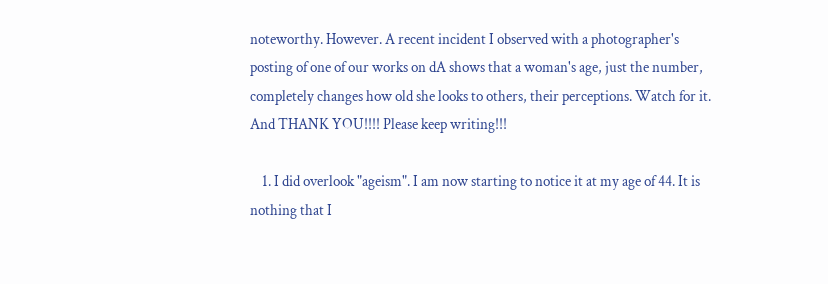noteworthy. However. A recent incident I observed with a photographer's posting of one of our works on dA shows that a woman's age, just the number, completely changes how old she looks to others, their perceptions. Watch for it. And THANK YOU!!!! Please keep writing!!!

    1. I did overlook "ageism". I am now starting to notice it at my age of 44. It is nothing that I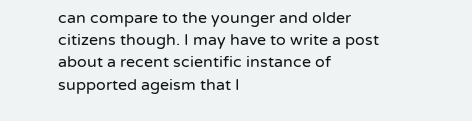can compare to the younger and older citizens though. I may have to write a post about a recent scientific instance of supported ageism that I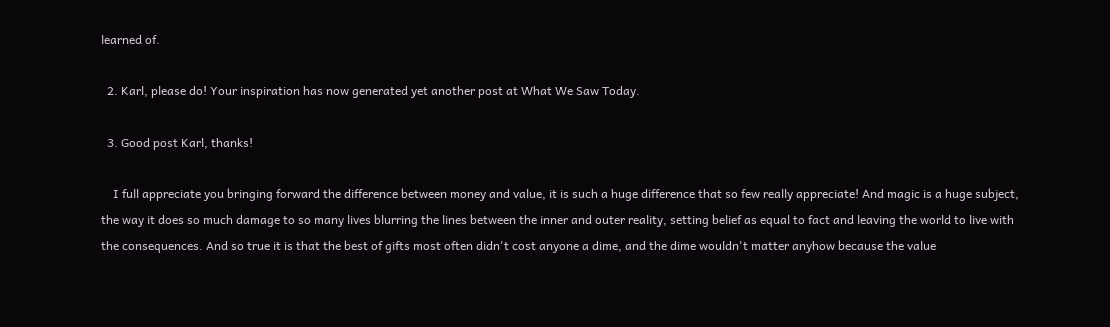learned of.

  2. Karl, please do! Your inspiration has now generated yet another post at What We Saw Today.

  3. Good post Karl, thanks!

    I full appreciate you bringing forward the difference between money and value, it is such a huge difference that so few really appreciate! And magic is a huge subject, the way it does so much damage to so many lives blurring the lines between the inner and outer reality, setting belief as equal to fact and leaving the world to live with the consequences. And so true it is that the best of gifts most often didn't cost anyone a dime, and the dime wouldn't matter anyhow because the value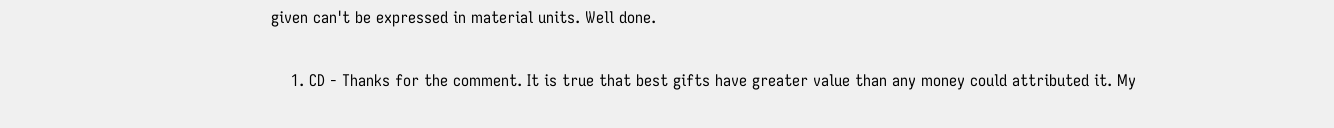given can't be expressed in material units. Well done.

    1. CD - Thanks for the comment. It is true that best gifts have greater value than any money could attributed it. My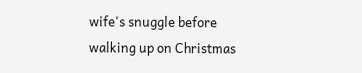wife's snuggle before walking up on Christmas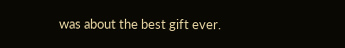was about the best gift ever.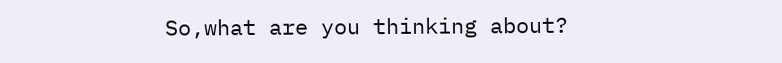So,what are you thinking about?